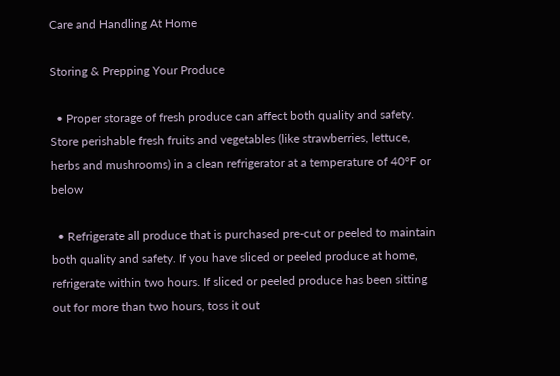Care and Handling At Home

Storing & Prepping Your Produce

  • Proper storage of fresh produce can affect both quality and safety. Store perishable fresh fruits and vegetables (like strawberries, lettuce, herbs and mushrooms) in a clean refrigerator at a temperature of 40°F or below

  • Refrigerate all produce that is purchased pre-cut or peeled to maintain both quality and safety. If you have sliced or peeled produce at home, refrigerate within two hours. If sliced or peeled produce has been sitting out for more than two hours, toss it out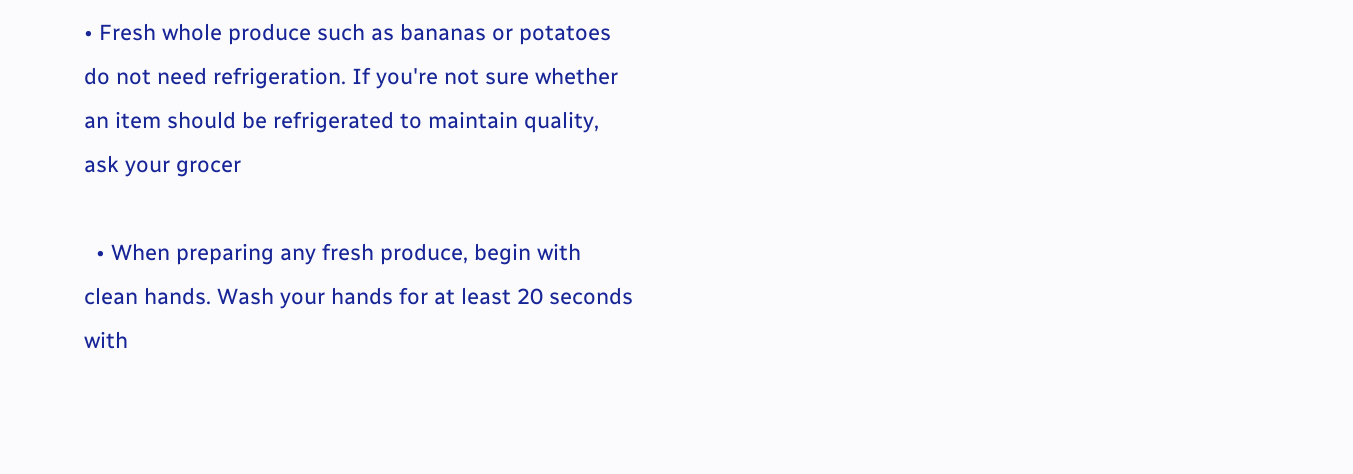• Fresh whole produce such as bananas or potatoes do not need refrigeration. If you're not sure whether an item should be refrigerated to maintain quality, ask your grocer

  • When preparing any fresh produce, begin with clean hands. Wash your hands for at least 20 seconds with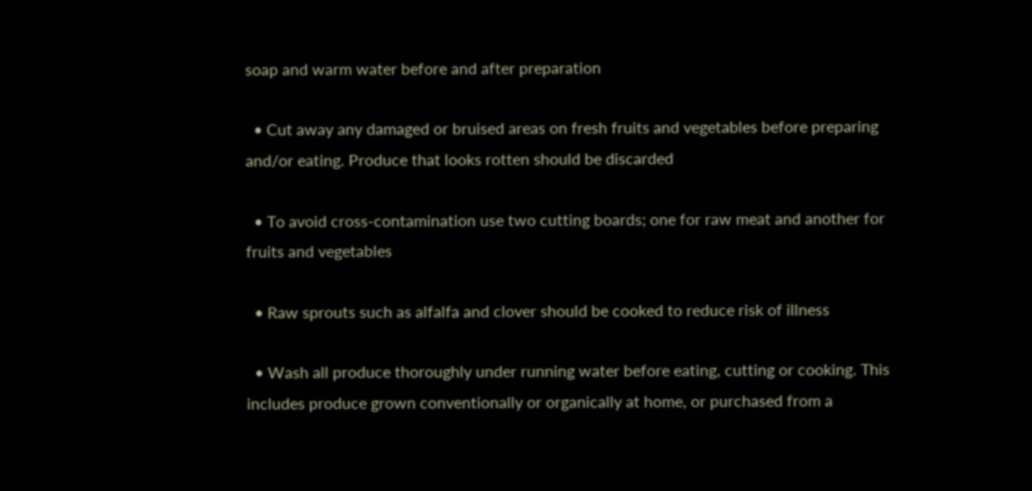soap and warm water before and after preparation

  • Cut away any damaged or bruised areas on fresh fruits and vegetables before preparing and/or eating. Produce that looks rotten should be discarded

  • To avoid cross-contamination use two cutting boards; one for raw meat and another for fruits and vegetables

  • Raw sprouts such as alfalfa and clover should be cooked to reduce risk of illness

  • Wash all produce thoroughly under running water before eating, cutting or cooking. This includes produce grown conventionally or organically at home, or purchased from a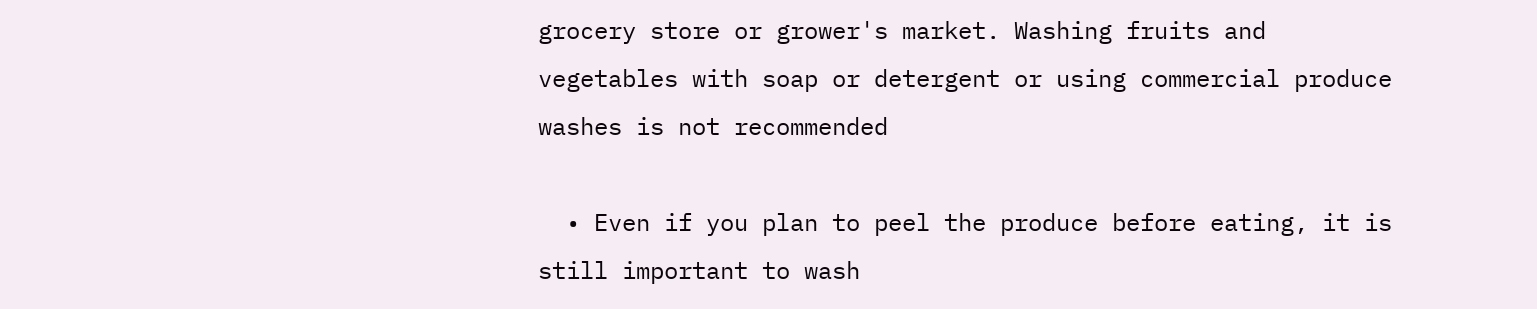grocery store or grower's market. Washing fruits and vegetables with soap or detergent or using commercial produce washes is not recommended

  • Even if you plan to peel the produce before eating, it is still important to wash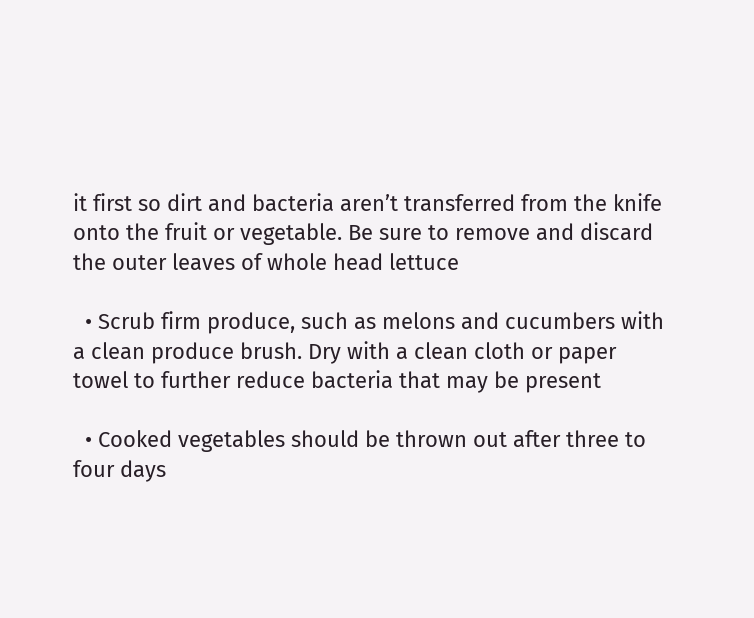it first so dirt and bacteria aren’t transferred from the knife onto the fruit or vegetable. Be sure to remove and discard the outer leaves of whole head lettuce

  • Scrub firm produce, such as melons and cucumbers with a clean produce brush. Dry with a clean cloth or paper towel to further reduce bacteria that may be present

  • Cooked vegetables should be thrown out after three to four days